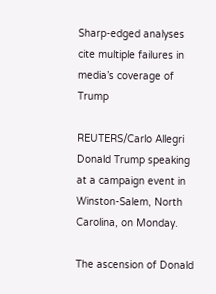Sharp-edged analyses cite multiple failures in media’s coverage of Trump

REUTERS/Carlo Allegri
Donald Trump speaking at a campaign event in Winston-Salem, North Carolina, on Monday.

The ascension of Donald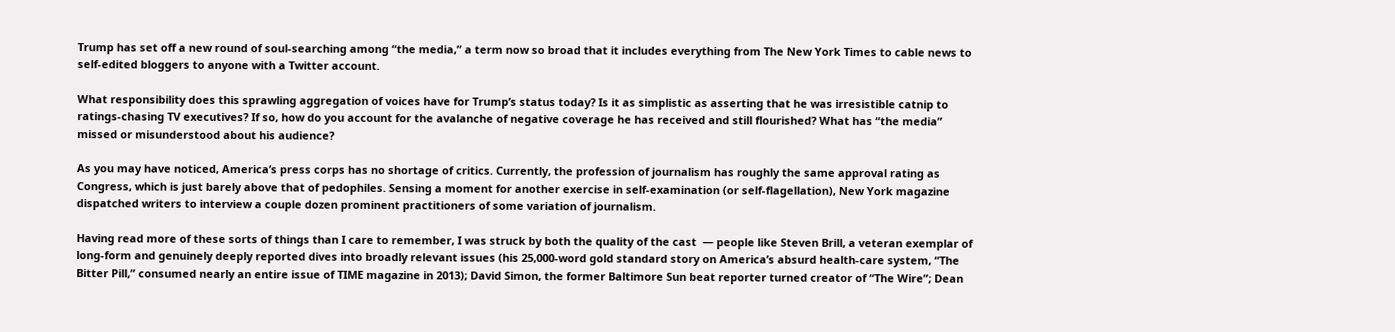Trump has set off a new round of soul-searching among “the media,” a term now so broad that it includes everything from The New York Times to cable news to self-edited bloggers to anyone with a Twitter account.

What responsibility does this sprawling aggregation of voices have for Trump’s status today? Is it as simplistic as asserting that he was irresistible catnip to ratings-chasing TV executives? If so, how do you account for the avalanche of negative coverage he has received and still flourished? What has “the media” missed or misunderstood about his audience?

As you may have noticed, America’s press corps has no shortage of critics. Currently, the profession of journalism has roughly the same approval rating as Congress, which is just barely above that of pedophiles. Sensing a moment for another exercise in self-examination (or self-flagellation), New York magazine dispatched writers to interview a couple dozen prominent practitioners of some variation of journalism.

Having read more of these sorts of things than I care to remember, I was struck by both the quality of the cast  — people like Steven Brill, a veteran exemplar of long-form and genuinely deeply reported dives into broadly relevant issues (his 25,000-word gold standard story on America’s absurd health-care system, “The Bitter Pill,” consumed nearly an entire issue of TIME magazine in 2013); David Simon, the former Baltimore Sun beat reporter turned creator of “The Wire”; Dean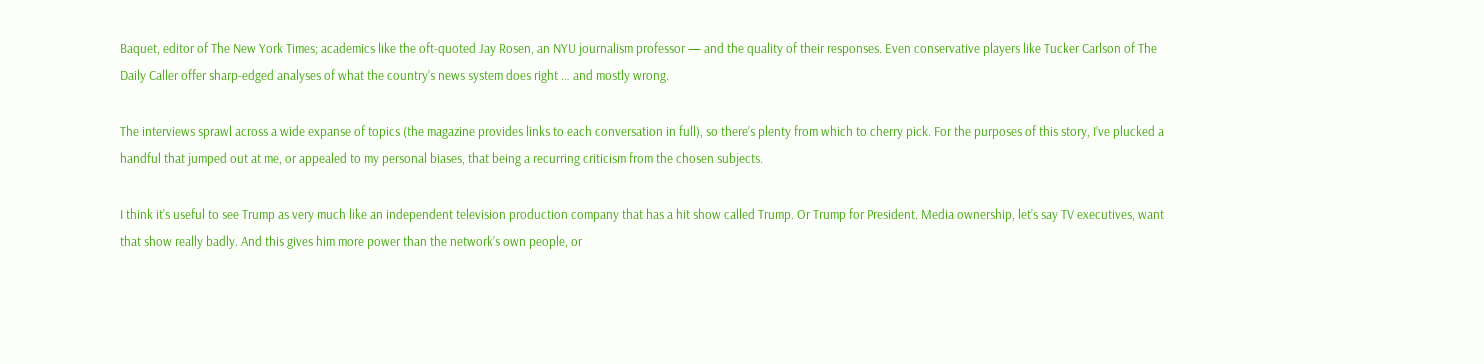Baquet, editor of The New York Times; academics like the oft-quoted Jay Rosen, an NYU journalism professor — and the quality of their responses. Even conservative players like Tucker Carlson of The Daily Caller offer sharp-edged analyses of what the country’s news system does right … and mostly wrong.

The interviews sprawl across a wide expanse of topics (the magazine provides links to each conversation in full), so there’s plenty from which to cherry pick. For the purposes of this story, I’ve plucked a handful that jumped out at me, or appealed to my personal biases, that being a recurring criticism from the chosen subjects.

I think it’s useful to see Trump as very much like an independent television production company that has a hit show called Trump. Or Trump for President. Media ownership, let’s say TV executives, want that show really badly. And this gives him more power than the network’s own people, or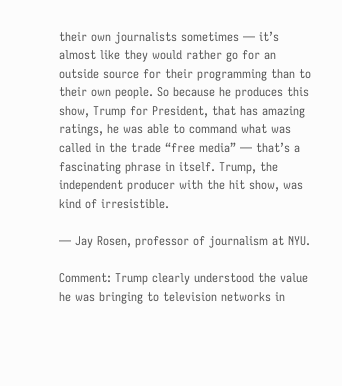their own journalists sometimes — it’s almost like they would rather go for an outside source for their programming than to their own people. So because he produces this show, Trump for President, that has amazing ratings, he was able to command what was called in the trade “free media” — that’s a fascinating phrase in itself. Trump, the independent producer with the hit show, was kind of irresistible.

— Jay Rosen, professor of journalism at NYU.

Comment: Trump clearly understood the value he was bringing to television networks in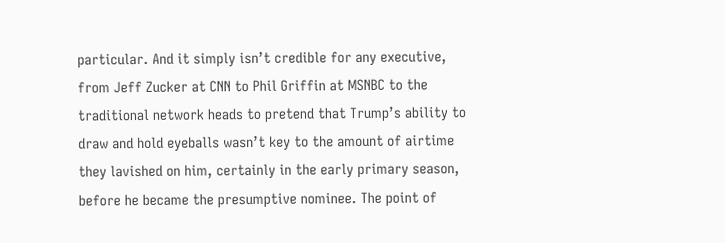particular. And it simply isn’t credible for any executive, from Jeff Zucker at CNN to Phil Griffin at MSNBC to the traditional network heads to pretend that Trump’s ability to draw and hold eyeballs wasn’t key to the amount of airtime they lavished on him, certainly in the early primary season, before he became the presumptive nominee. The point of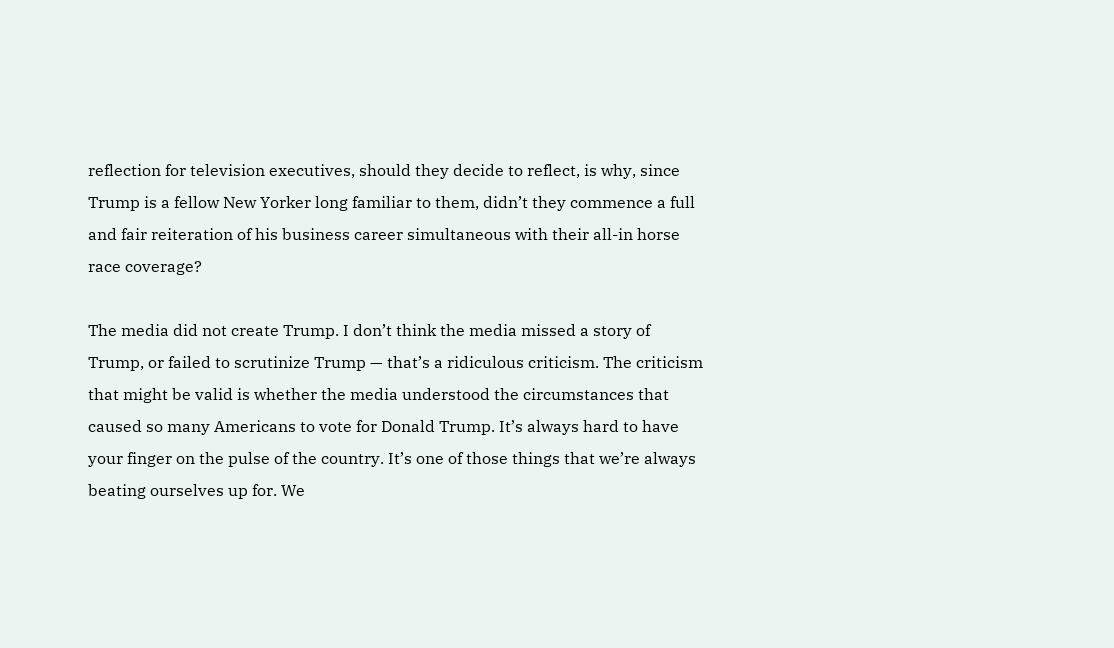reflection for television executives, should they decide to reflect, is why, since Trump is a fellow New Yorker long familiar to them, didn’t they commence a full and fair reiteration of his business career simultaneous with their all-in horse race coverage?

The media did not create Trump. I don’t think the media missed a story of Trump, or failed to scrutinize Trump — that’s a ridiculous criticism. The criticism that might be valid is whether the media understood the circumstances that caused so many Americans to vote for Donald Trump. It’s always hard to have your finger on the pulse of the country. It’s one of those things that we’re always beating ourselves up for. We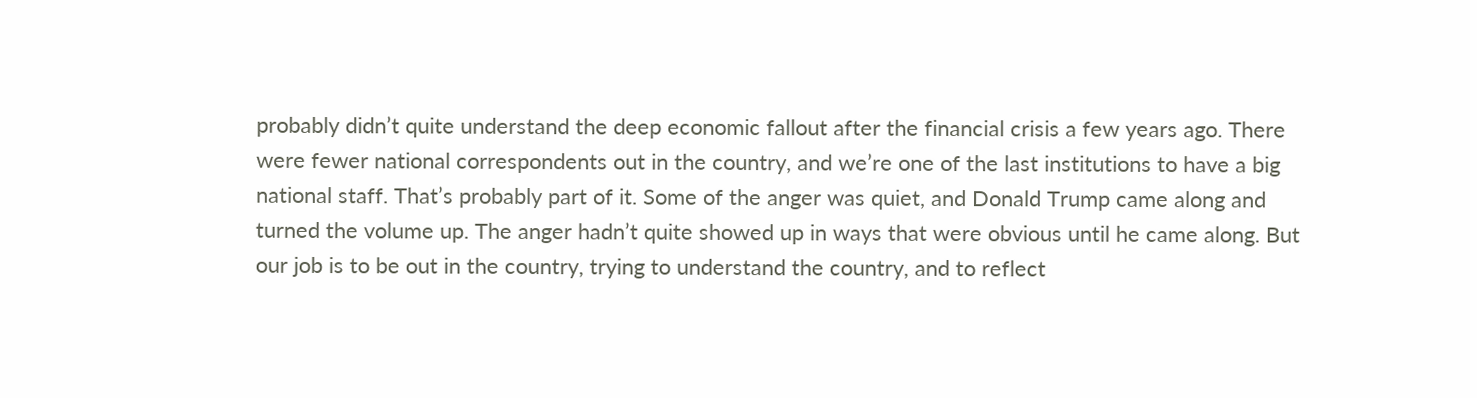probably didn’t quite understand the deep economic fallout after the financial crisis a few years ago. There were fewer national correspondents out in the country, and we’re one of the last institutions to have a big national staff. That’s probably part of it. Some of the anger was quiet, and Donald Trump came along and turned the volume up. The anger hadn’t quite showed up in ways that were obvious until he came along. But our job is to be out in the country, trying to understand the country, and to reflect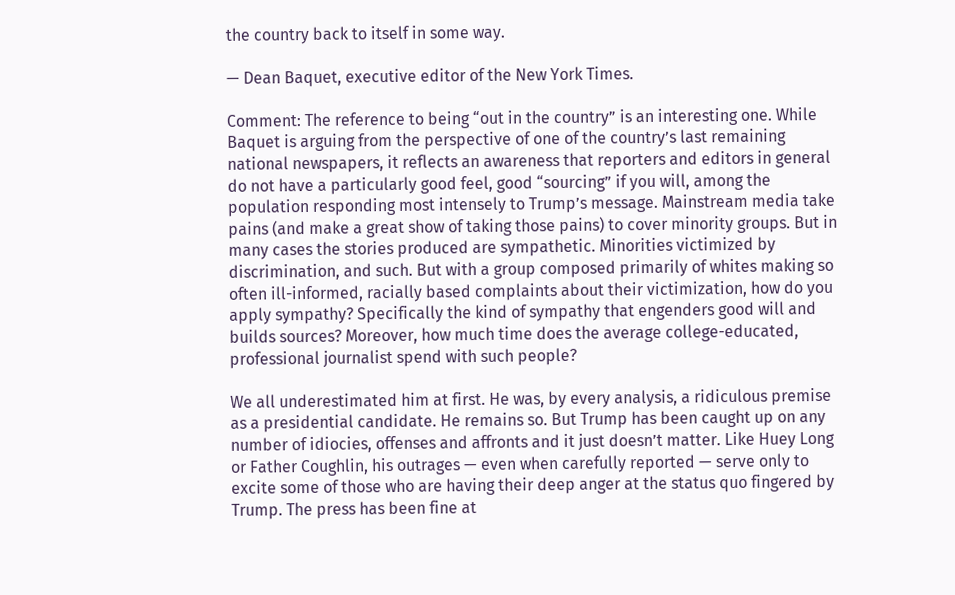the country back to itself in some way.

— Dean Baquet, executive editor of the New York Times.

Comment: The reference to being “out in the country” is an interesting one. While Baquet is arguing from the perspective of one of the country’s last remaining national newspapers, it reflects an awareness that reporters and editors in general do not have a particularly good feel, good “sourcing” if you will, among the population responding most intensely to Trump’s message. Mainstream media take pains (and make a great show of taking those pains) to cover minority groups. But in many cases the stories produced are sympathetic. Minorities victimized by discrimination, and such. But with a group composed primarily of whites making so often ill-informed, racially based complaints about their victimization, how do you apply sympathy? Specifically the kind of sympathy that engenders good will and builds sources? Moreover, how much time does the average college-educated, professional journalist spend with such people?

We all underestimated him at first. He was, by every analysis, a ridiculous premise as a presidential candidate. He remains so. But Trump has been caught up on any number of idiocies, offenses and affronts and it just doesn’t matter. Like Huey Long or Father Coughlin, his outrages — even when carefully reported — serve only to excite some of those who are having their deep anger at the status quo fingered by Trump. The press has been fine at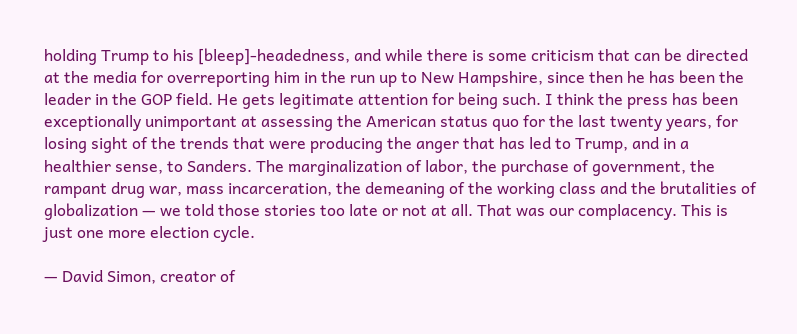holding Trump to his [bleep]-headedness, and while there is some criticism that can be directed at the media for overreporting him in the run up to New Hampshire, since then he has been the leader in the GOP field. He gets legitimate attention for being such. I think the press has been exceptionally unimportant at assessing the American status quo for the last twenty years, for losing sight of the trends that were producing the anger that has led to Trump, and in a healthier sense, to Sanders. The marginalization of labor, the purchase of government, the rampant drug war, mass incarceration, the demeaning of the working class and the brutalities of globalization — we told those stories too late or not at all. That was our complacency. This is just one more election cycle.

— David Simon, creator of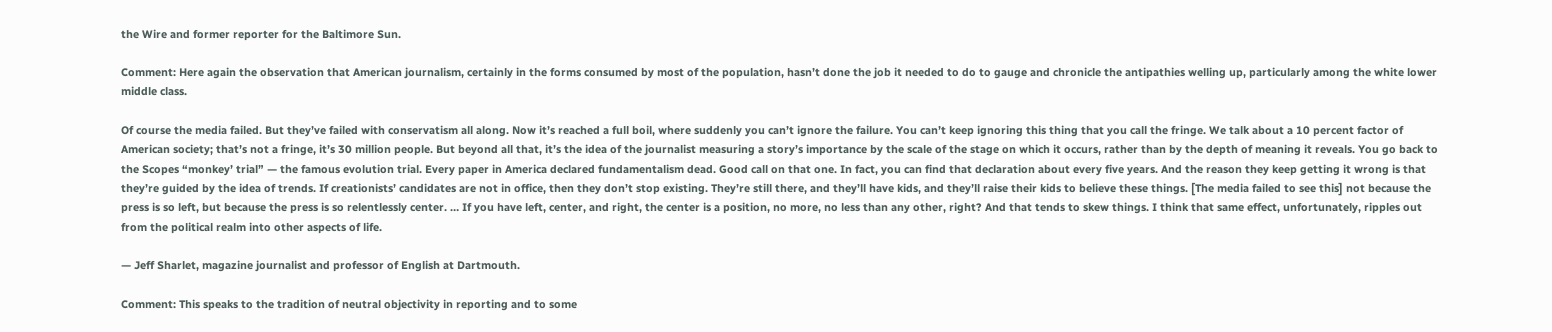the Wire and former reporter for the Baltimore Sun.

Comment: Here again the observation that American journalism, certainly in the forms consumed by most of the population, hasn’t done the job it needed to do to gauge and chronicle the antipathies welling up, particularly among the white lower middle class.

Of course the media failed. But they’ve failed with conservatism all along. Now it’s reached a full boil, where suddenly you can’t ignore the failure. You can’t keep ignoring this thing that you call the fringe. We talk about a 10 percent factor of American society; that’s not a fringe, it’s 30 million people. But beyond all that, it’s the idea of the journalist measuring a story’s importance by the scale of the stage on which it occurs, rather than by the depth of meaning it reveals. You go back to the Scopes “monkey’ trial” — the famous evolution trial. Every paper in America declared fundamentalism dead. Good call on that one. In fact, you can find that declaration about every five years. And the reason they keep getting it wrong is that they’re guided by the idea of trends. If creationists’ candidates are not in office, then they don’t stop existing. They’re still there, and they’ll have kids, and they’ll raise their kids to believe these things. [The media failed to see this] not because the press is so left, but because the press is so relentlessly center. … If you have left, center, and right, the center is a position, no more, no less than any other, right? And that tends to skew things. I think that same effect, unfortunately, ripples out from the political realm into other aspects of life.

— Jeff Sharlet, magazine journalist and professor of English at Dartmouth.

Comment: This speaks to the tradition of neutral objectivity in reporting and to some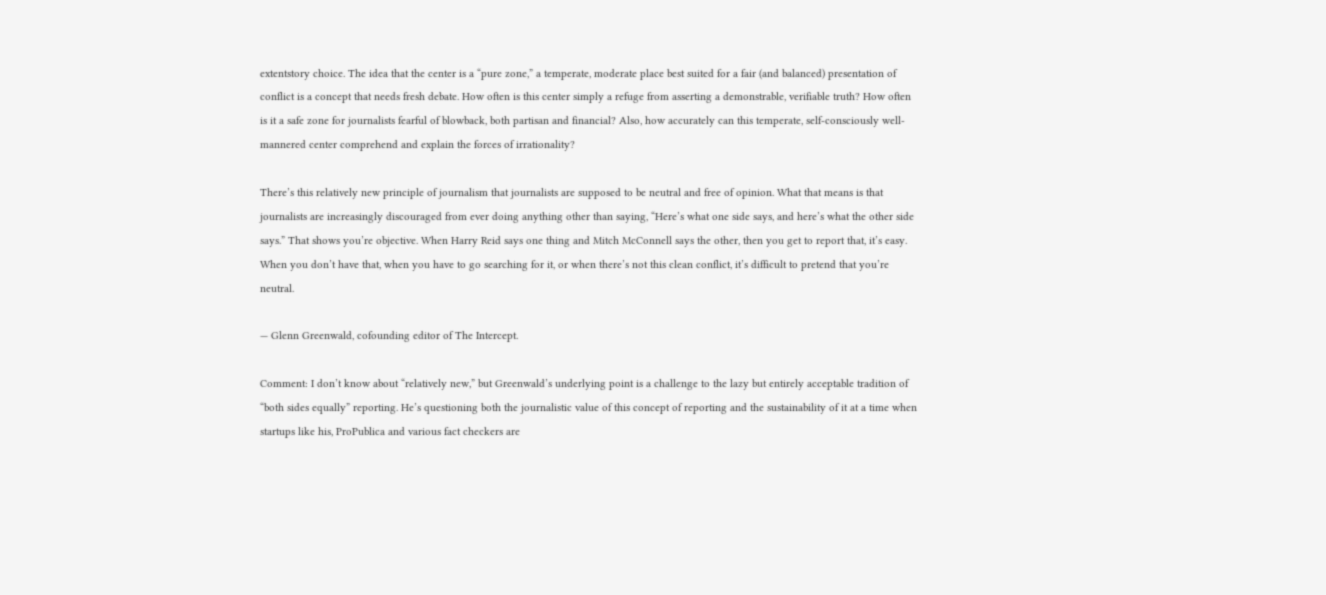extentstory choice. The idea that the center is a “pure zone,” a temperate, moderate place best suited for a fair (and balanced) presentation of conflict is a concept that needs fresh debate. How often is this center simply a refuge from asserting a demonstrable, verifiable truth? How often is it a safe zone for journalists fearful of blowback, both partisan and financial? Also, how accurately can this temperate, self-consciously well-mannered center comprehend and explain the forces of irrationality?

There’s this relatively new principle of journalism that journalists are supposed to be neutral and free of opinion. What that means is that journalists are increasingly discouraged from ever doing anything other than saying, “Here’s what one side says, and here’s what the other side says.” That shows you’re objective. When Harry Reid says one thing and Mitch McConnell says the other, then you get to report that, it’s easy. When you don’t have that, when you have to go searching for it, or when there’s not this clean conflict, it’s difficult to pretend that you’re neutral.

— Glenn Greenwald, cofounding editor of The Intercept.

Comment: I don’t know about “relatively new,” but Greenwald’s underlying point is a challenge to the lazy but entirely acceptable tradition of “both sides equally” reporting. He’s questioning both the journalistic value of this concept of reporting and the sustainability of it at a time when startups like his, ProPublica and various fact checkers are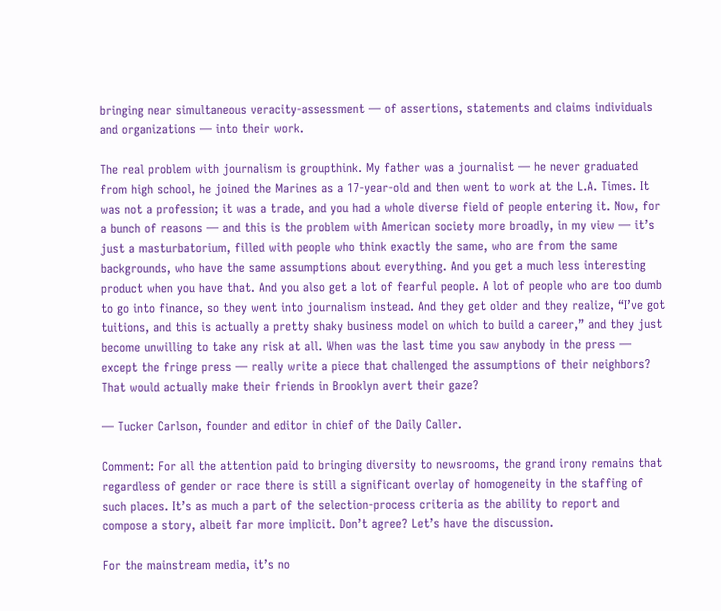bringing near simultaneous veracity-assessment — of assertions, statements and claims individuals and organizations — into their work.

The real problem with journalism is groupthink. My father was a journalist — he never graduated from high school, he joined the Marines as a 17-year-old and then went to work at the L.A. Times. It was not a profession; it was a trade, and you had a whole diverse field of people entering it. Now, for a bunch of reasons — and this is the problem with American society more broadly, in my view — it’s just a masturbatorium, filled with people who think exactly the same, who are from the same backgrounds, who have the same assumptions about everything. And you get a much less interesting product when you have that. And you also get a lot of fearful people. A lot of people who are too dumb to go into finance, so they went into journalism instead. And they get older and they realize, “I’ve got tuitions, and this is actually a pretty shaky business model on which to build a career,” and they just become unwilling to take any risk at all. When was the last time you saw anybody in the press — except the fringe press — really write a piece that challenged the assumptions of their neighbors? That would actually make their friends in Brooklyn avert their gaze?

— Tucker Carlson, founder and editor in chief of the Daily Caller.

Comment: For all the attention paid to bringing diversity to newsrooms, the grand irony remains that regardless of gender or race there is still a significant overlay of homogeneity in the staffing of such places. It’s as much a part of the selection-process criteria as the ability to report and compose a story, albeit far more implicit. Don’t agree? Let’s have the discussion.

For the mainstream media, it’s no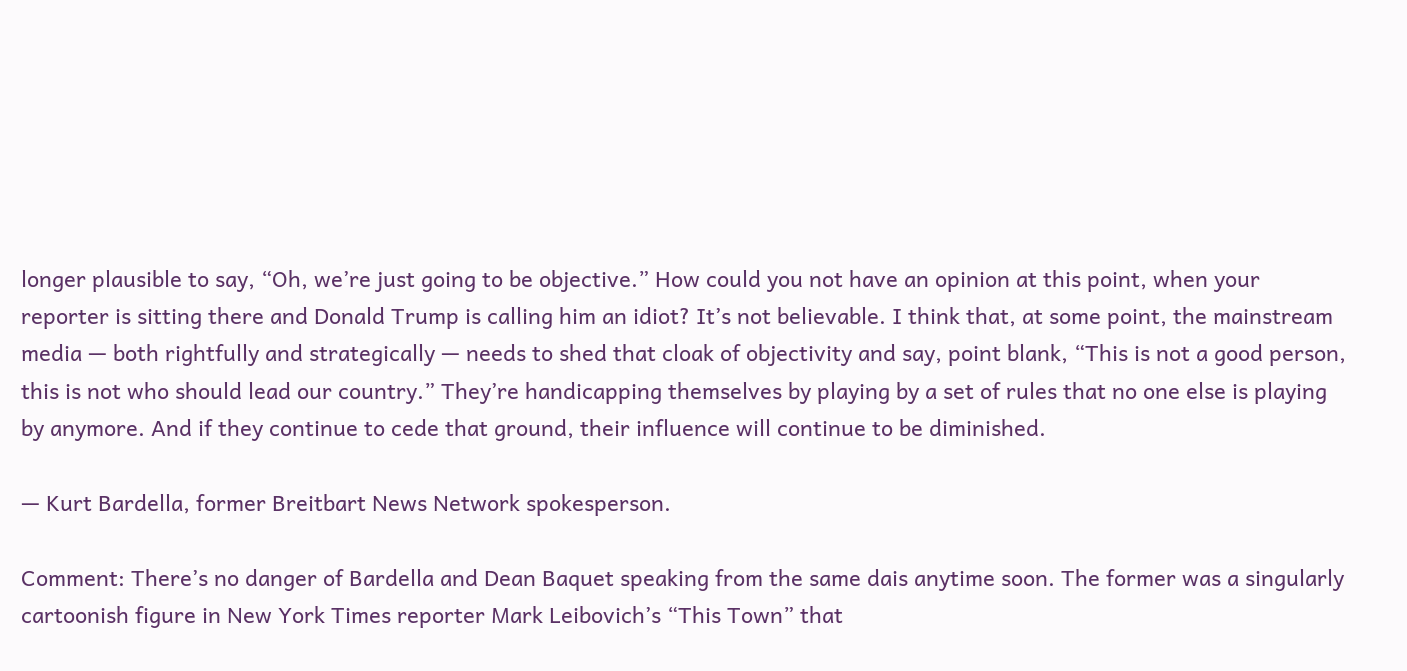longer plausible to say, “Oh, we’re just going to be objective.” How could you not have an opinion at this point, when your reporter is sitting there and Donald Trump is calling him an idiot? It’s not believable. I think that, at some point, the mainstream media — both rightfully and strategically — needs to shed that cloak of objectivity and say, point blank, “This is not a good person, this is not who should lead our country.” They’re handicapping themselves by playing by a set of rules that no one else is playing by anymore. And if they continue to cede that ground, their influence will continue to be diminished.

— Kurt Bardella, former Breitbart News Network spokesperson.

Comment: There’s no danger of Bardella and Dean Baquet speaking from the same dais anytime soon. The former was a singularly cartoonish figure in New York Times reporter Mark Leibovich’s “This Town” that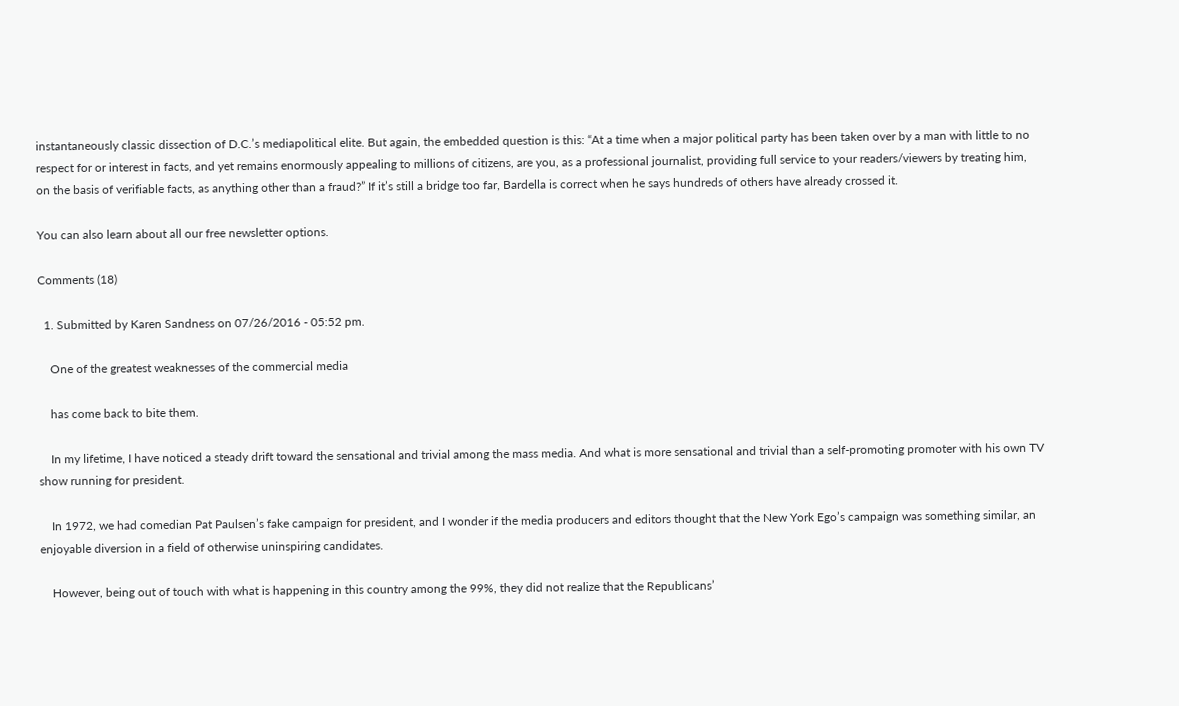instantaneously classic dissection of D.C.’s mediapolitical elite. But again, the embedded question is this: “At a time when a major political party has been taken over by a man with little to no respect for or interest in facts, and yet remains enormously appealing to millions of citizens, are you, as a professional journalist, providing full service to your readers/viewers by treating him, on the basis of verifiable facts, as anything other than a fraud?” If it’s still a bridge too far, Bardella is correct when he says hundreds of others have already crossed it.

You can also learn about all our free newsletter options.

Comments (18)

  1. Submitted by Karen Sandness on 07/26/2016 - 05:52 pm.

    One of the greatest weaknesses of the commercial media

    has come back to bite them.

    In my lifetime, I have noticed a steady drift toward the sensational and trivial among the mass media. And what is more sensational and trivial than a self-promoting promoter with his own TV show running for president.

    In 1972, we had comedian Pat Paulsen’s fake campaign for president, and I wonder if the media producers and editors thought that the New York Ego’s campaign was something similar, an enjoyable diversion in a field of otherwise uninspiring candidates.

    However, being out of touch with what is happening in this country among the 99%, they did not realize that the Republicans’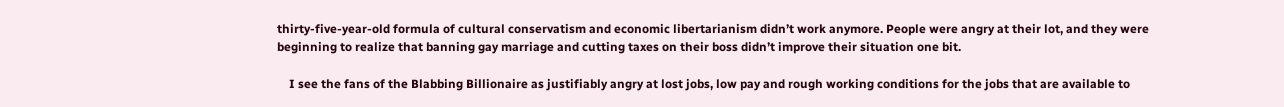thirty-five-year-old formula of cultural conservatism and economic libertarianism didn’t work anymore. People were angry at their lot, and they were beginning to realize that banning gay marriage and cutting taxes on their boss didn’t improve their situation one bit.

    I see the fans of the Blabbing Billionaire as justifiably angry at lost jobs, low pay and rough working conditions for the jobs that are available to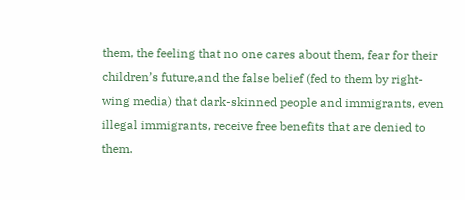them, the feeling that no one cares about them, fear for their children’s future,and the false belief (fed to them by right-wing media) that dark-skinned people and immigrants, even illegal immigrants, receive free benefits that are denied to them.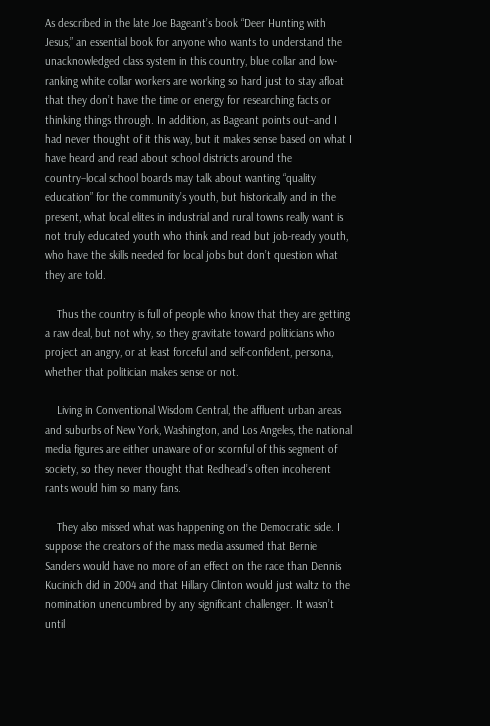As described in the late Joe Bageant’s book “Deer Hunting with Jesus,” an essential book for anyone who wants to understand the unacknowledged class system in this country, blue collar and low-ranking white collar workers are working so hard just to stay afloat that they don’t have the time or energy for researching facts or thinking things through. In addition, as Bageant points out–and I had never thought of it this way, but it makes sense based on what I have heard and read about school districts around the country–local school boards may talk about wanting “quality education” for the community’s youth, but historically and in the present, what local elites in industrial and rural towns really want is not truly educated youth who think and read but job-ready youth, who have the skills needed for local jobs but don’t question what they are told.

    Thus the country is full of people who know that they are getting a raw deal, but not why, so they gravitate toward politicians who project an angry, or at least forceful and self-confident, persona, whether that politician makes sense or not.

    Living in Conventional Wisdom Central, the affluent urban areas and suburbs of New York, Washington, and Los Angeles, the national media figures are either unaware of or scornful of this segment of society, so they never thought that Redhead’s often incoherent rants would him so many fans.

    They also missed what was happening on the Democratic side. I suppose the creators of the mass media assumed that Bernie Sanders would have no more of an effect on the race than Dennis Kucinich did in 2004 and that Hillary Clinton would just waltz to the nomination unencumbred by any significant challenger. It wasn’t until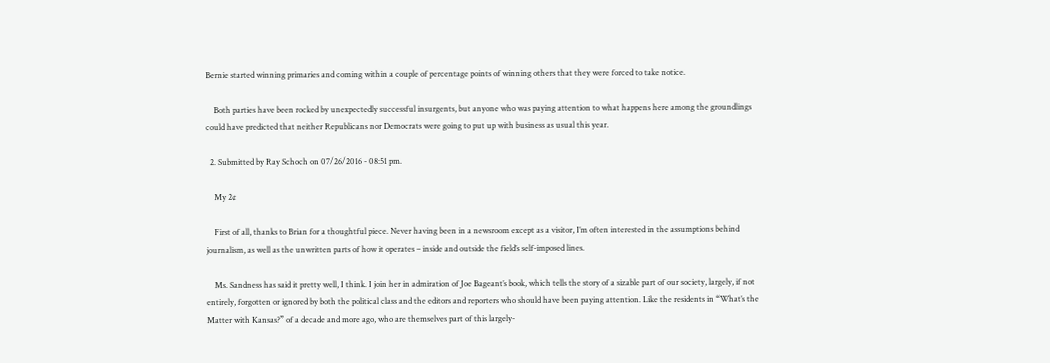Bernie started winning primaries and coming within a couple of percentage points of winning others that they were forced to take notice.

    Both parties have been rocked by unexpectedly successful insurgents, but anyone who was paying attention to what happens here among the groundlings could have predicted that neither Republicans nor Democrats were going to put up with business as usual this year.

  2. Submitted by Ray Schoch on 07/26/2016 - 08:51 pm.

    My 2¢

    First of all, thanks to Brian for a thoughtful piece. Never having been in a newsroom except as a visitor, I’m often interested in the assumptions behind journalism, as well as the unwritten parts of how it operates – inside and outside the field’s self-imposed lines.

    Ms. Sandness has said it pretty well, I think. I join her in admiration of Joe Bageant’s book, which tells the story of a sizable part of our society, largely, if not entirely, forgotten or ignored by both the political class and the editors and reporters who should have been paying attention. Like the residents in “What’s the Matter with Kansas?” of a decade and more ago, who are themselves part of this largely-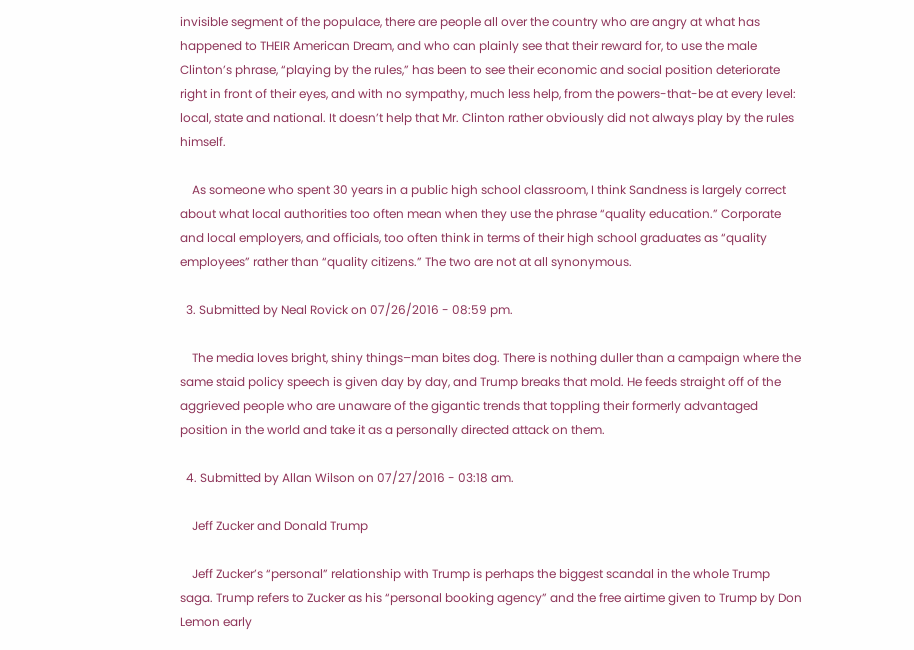invisible segment of the populace, there are people all over the country who are angry at what has happened to THEIR American Dream, and who can plainly see that their reward for, to use the male Clinton’s phrase, “playing by the rules,” has been to see their economic and social position deteriorate right in front of their eyes, and with no sympathy, much less help, from the powers-that-be at every level: local, state and national. It doesn’t help that Mr. Clinton rather obviously did not always play by the rules himself.

    As someone who spent 30 years in a public high school classroom, I think Sandness is largely correct about what local authorities too often mean when they use the phrase “quality education.” Corporate and local employers, and officials, too often think in terms of their high school graduates as “quality employees” rather than “quality citizens.” The two are not at all synonymous.

  3. Submitted by Neal Rovick on 07/26/2016 - 08:59 pm.

    The media loves bright, shiny things–man bites dog. There is nothing duller than a campaign where the same staid policy speech is given day by day, and Trump breaks that mold. He feeds straight off of the aggrieved people who are unaware of the gigantic trends that toppling their formerly advantaged position in the world and take it as a personally directed attack on them.

  4. Submitted by Allan Wilson on 07/27/2016 - 03:18 am.

    Jeff Zucker and Donald Trump

    Jeff Zucker’s “personal” relationship with Trump is perhaps the biggest scandal in the whole Trump saga. Trump refers to Zucker as his “personal booking agency” and the free airtime given to Trump by Don Lemon early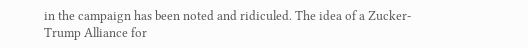in the campaign has been noted and ridiculed. The idea of a Zucker-Trump Alliance for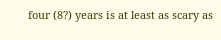four (8?) years is at least as scary as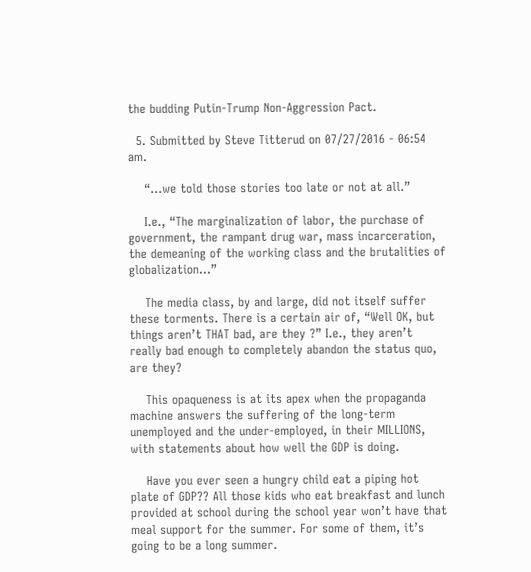the budding Putin-Trump Non-Aggression Pact.

  5. Submitted by Steve Titterud on 07/27/2016 - 06:54 am.

    “…we told those stories too late or not at all.”

    I.e., “The marginalization of labor, the purchase of government, the rampant drug war, mass incarceration, the demeaning of the working class and the brutalities of globalization…”

    The media class, by and large, did not itself suffer these torments. There is a certain air of, “Well OK, but things aren’t THAT bad, are they ?” I.e., they aren’t really bad enough to completely abandon the status quo, are they?

    This opaqueness is at its apex when the propaganda machine answers the suffering of the long-term unemployed and the under-employed, in their MILLIONS, with statements about how well the GDP is doing.

    Have you ever seen a hungry child eat a piping hot plate of GDP?? All those kids who eat breakfast and lunch provided at school during the school year won’t have that meal support for the summer. For some of them, it’s going to be a long summer.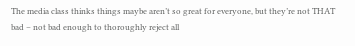The media class thinks things maybe aren’t so great for everyone, but they’re not THAT bad – not bad enough to thoroughly reject all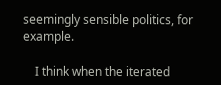seemingly sensible politics, for example.

    I think when the iterated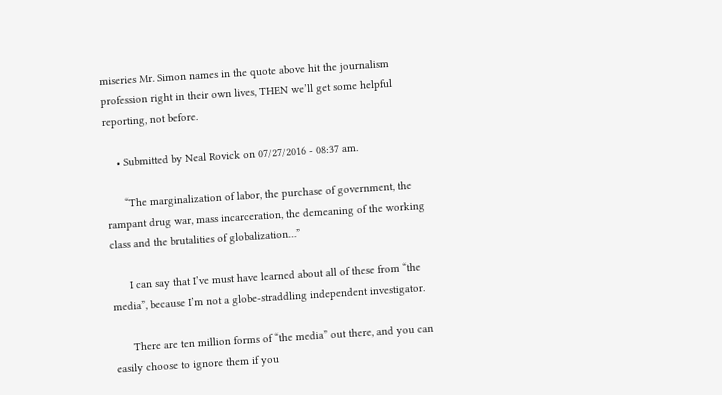miseries Mr. Simon names in the quote above hit the journalism profession right in their own lives, THEN we’ll get some helpful reporting, not before.

    • Submitted by Neal Rovick on 07/27/2016 - 08:37 am.

      “The marginalization of labor, the purchase of government, the rampant drug war, mass incarceration, the demeaning of the working class and the brutalities of globalization…”

      I can say that I’ve must have learned about all of these from “the media”, because I’m not a globe-straddling independent investigator.

      There are ten million forms of “the media” out there, and you can easily choose to ignore them if you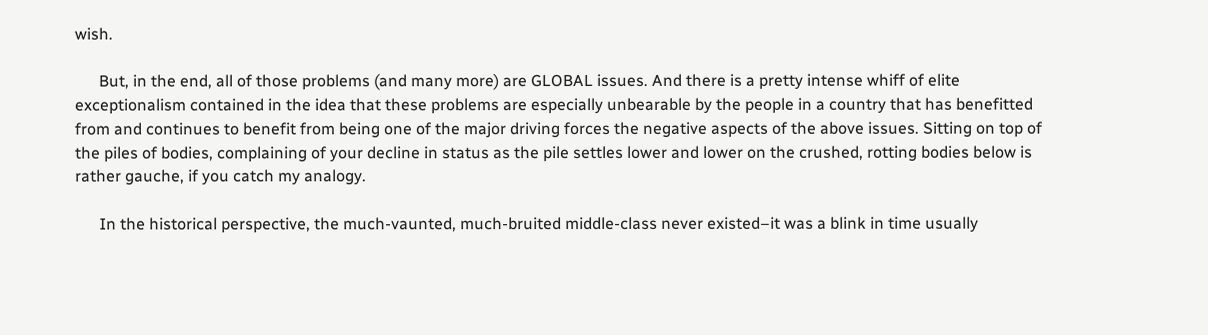wish.

      But, in the end, all of those problems (and many more) are GLOBAL issues. And there is a pretty intense whiff of elite exceptionalism contained in the idea that these problems are especially unbearable by the people in a country that has benefitted from and continues to benefit from being one of the major driving forces the negative aspects of the above issues. Sitting on top of the piles of bodies, complaining of your decline in status as the pile settles lower and lower on the crushed, rotting bodies below is rather gauche, if you catch my analogy.

      In the historical perspective, the much-vaunted, much-bruited middle-class never existed–it was a blink in time usually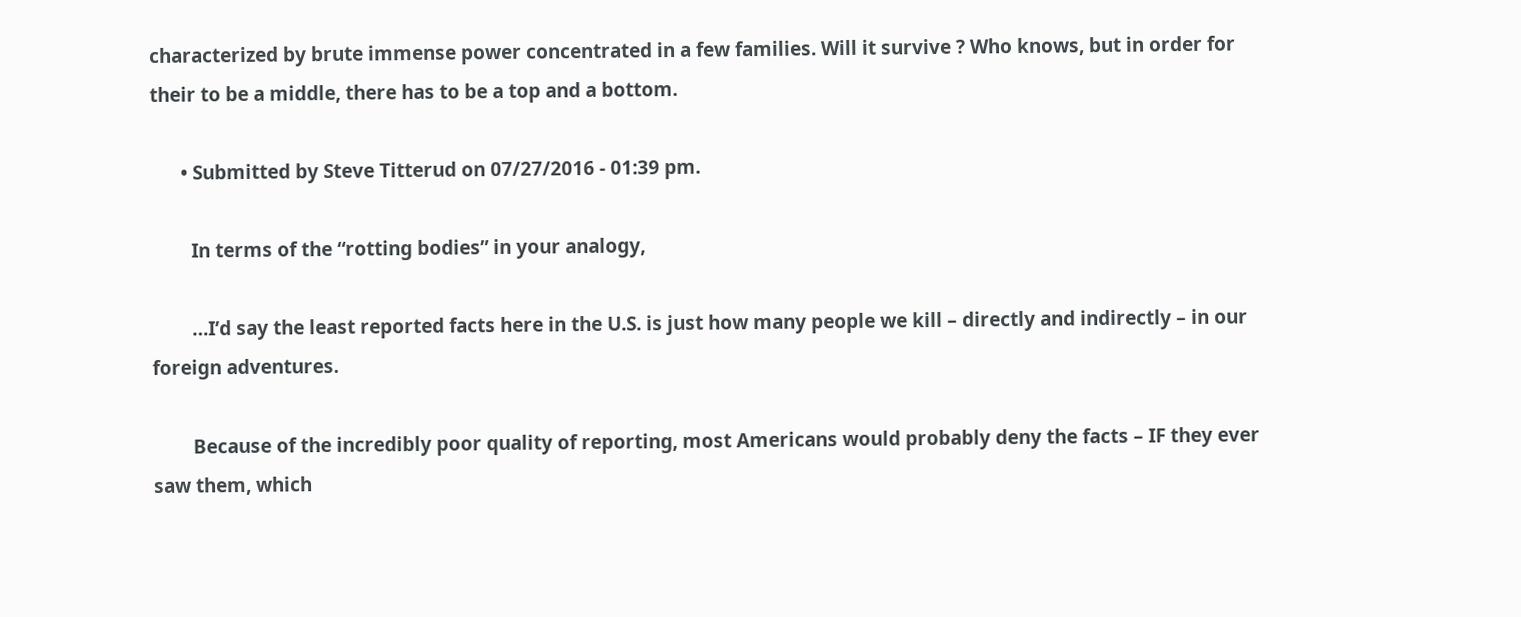characterized by brute immense power concentrated in a few families. Will it survive ? Who knows, but in order for their to be a middle, there has to be a top and a bottom.

      • Submitted by Steve Titterud on 07/27/2016 - 01:39 pm.

        In terms of the “rotting bodies” in your analogy,

        …I’d say the least reported facts here in the U.S. is just how many people we kill – directly and indirectly – in our foreign adventures.

        Because of the incredibly poor quality of reporting, most Americans would probably deny the facts – IF they ever saw them, which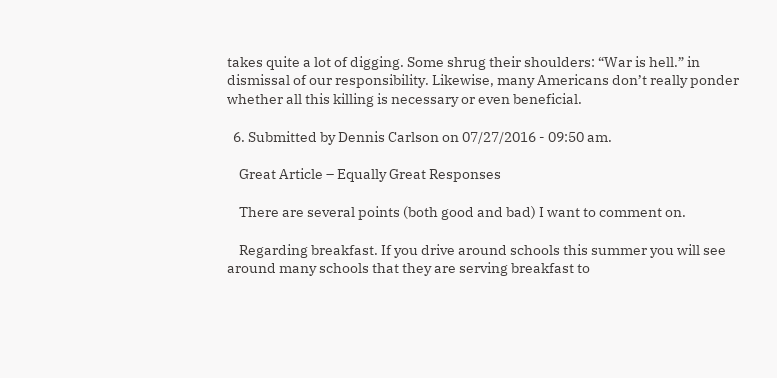takes quite a lot of digging. Some shrug their shoulders: “War is hell.” in dismissal of our responsibility. Likewise, many Americans don’t really ponder whether all this killing is necessary or even beneficial.

  6. Submitted by Dennis Carlson on 07/27/2016 - 09:50 am.

    Great Article – Equally Great Responses

    There are several points (both good and bad) I want to comment on.

    Regarding breakfast. If you drive around schools this summer you will see around many schools that they are serving breakfast to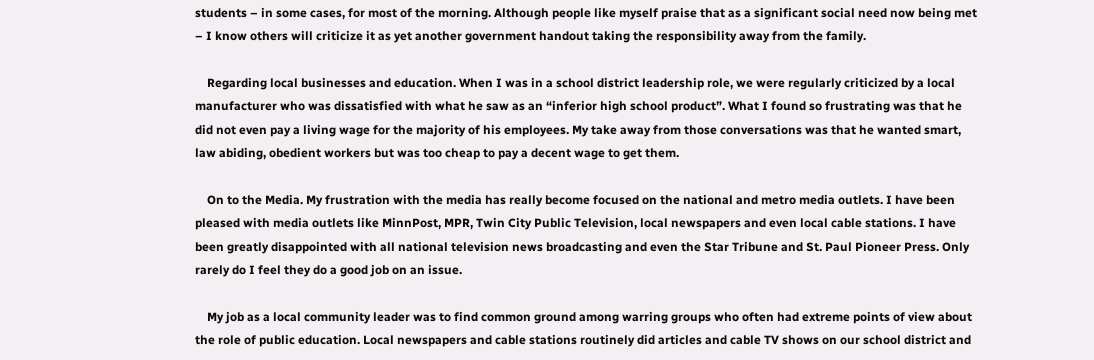students – in some cases, for most of the morning. Although people like myself praise that as a significant social need now being met – I know others will criticize it as yet another government handout taking the responsibility away from the family.

    Regarding local businesses and education. When I was in a school district leadership role, we were regularly criticized by a local manufacturer who was dissatisfied with what he saw as an “inferior high school product”. What I found so frustrating was that he did not even pay a living wage for the majority of his employees. My take away from those conversations was that he wanted smart, law abiding, obedient workers but was too cheap to pay a decent wage to get them.

    On to the Media. My frustration with the media has really become focused on the national and metro media outlets. I have been pleased with media outlets like MinnPost, MPR, Twin City Public Television, local newspapers and even local cable stations. I have been greatly disappointed with all national television news broadcasting and even the Star Tribune and St. Paul Pioneer Press. Only rarely do I feel they do a good job on an issue.

    My job as a local community leader was to find common ground among warring groups who often had extreme points of view about the role of public education. Local newspapers and cable stations routinely did articles and cable TV shows on our school district and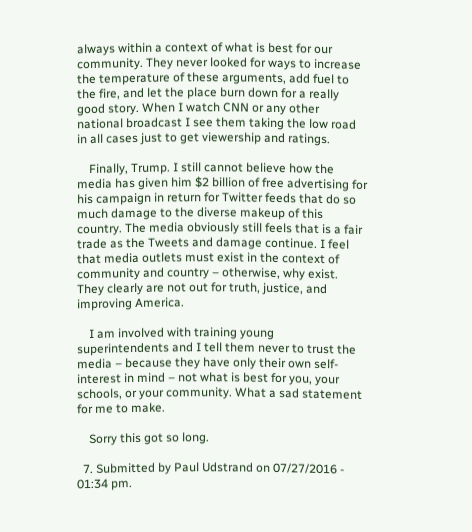always within a context of what is best for our community. They never looked for ways to increase the temperature of these arguments, add fuel to the fire, and let the place burn down for a really good story. When I watch CNN or any other national broadcast I see them taking the low road in all cases just to get viewership and ratings.

    Finally, Trump. I still cannot believe how the media has given him $2 billion of free advertising for his campaign in return for Twitter feeds that do so much damage to the diverse makeup of this country. The media obviously still feels that is a fair trade as the Tweets and damage continue. I feel that media outlets must exist in the context of community and country – otherwise, why exist. They clearly are not out for truth, justice, and improving America.

    I am involved with training young superintendents and I tell them never to trust the media – because they have only their own self-interest in mind – not what is best for you, your schools, or your community. What a sad statement for me to make.

    Sorry this got so long.

  7. Submitted by Paul Udstrand on 07/27/2016 - 01:34 pm.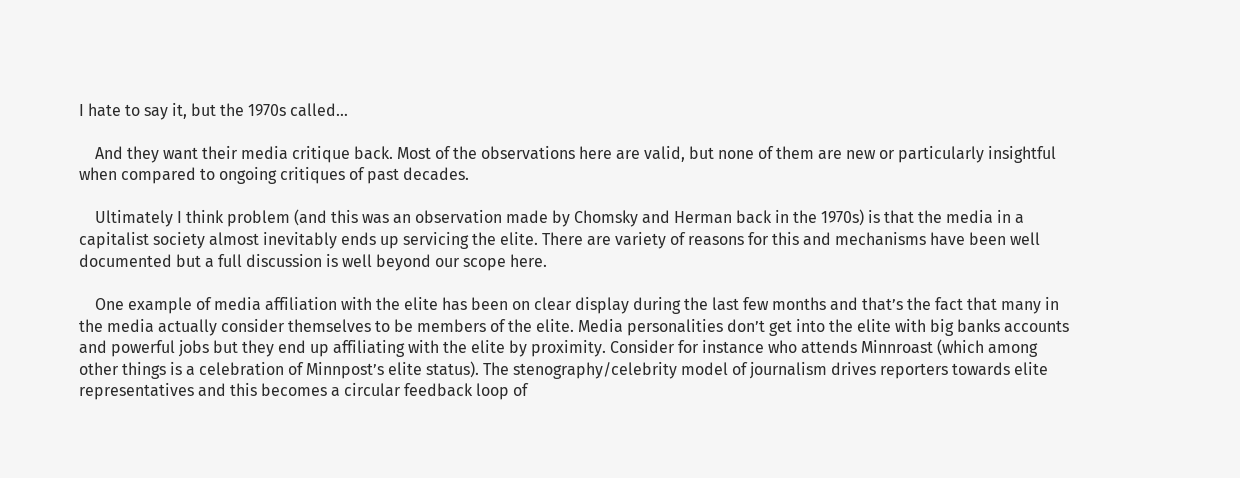I hate to say it, but the 1970s called…

    And they want their media critique back. Most of the observations here are valid, but none of them are new or particularly insightful when compared to ongoing critiques of past decades.

    Ultimately I think problem (and this was an observation made by Chomsky and Herman back in the 1970s) is that the media in a capitalist society almost inevitably ends up servicing the elite. There are variety of reasons for this and mechanisms have been well documented but a full discussion is well beyond our scope here.

    One example of media affiliation with the elite has been on clear display during the last few months and that’s the fact that many in the media actually consider themselves to be members of the elite. Media personalities don’t get into the elite with big banks accounts and powerful jobs but they end up affiliating with the elite by proximity. Consider for instance who attends Minnroast (which among other things is a celebration of Minnpost’s elite status). The stenography/celebrity model of journalism drives reporters towards elite representatives and this becomes a circular feedback loop of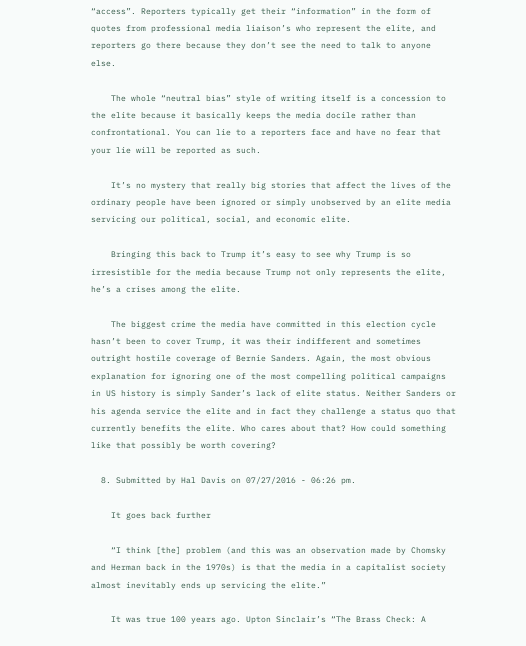“access”. Reporters typically get their “information” in the form of quotes from professional media liaison’s who represent the elite, and reporters go there because they don’t see the need to talk to anyone else.

    The whole “neutral bias” style of writing itself is a concession to the elite because it basically keeps the media docile rather than confrontational. You can lie to a reporters face and have no fear that your lie will be reported as such.

    It’s no mystery that really big stories that affect the lives of the ordinary people have been ignored or simply unobserved by an elite media servicing our political, social, and economic elite.

    Bringing this back to Trump it’s easy to see why Trump is so irresistible for the media because Trump not only represents the elite, he’s a crises among the elite.

    The biggest crime the media have committed in this election cycle hasn’t been to cover Trump, it was their indifferent and sometimes outright hostile coverage of Bernie Sanders. Again, the most obvious explanation for ignoring one of the most compelling political campaigns in US history is simply Sander’s lack of elite status. Neither Sanders or his agenda service the elite and in fact they challenge a status quo that currently benefits the elite. Who cares about that? How could something like that possibly be worth covering?

  8. Submitted by Hal Davis on 07/27/2016 - 06:26 pm.

    It goes back further

    “I think [the] problem (and this was an observation made by Chomsky and Herman back in the 1970s) is that the media in a capitalist society almost inevitably ends up servicing the elite.”

    It was true 100 years ago. Upton Sinclair’s “The Brass Check: A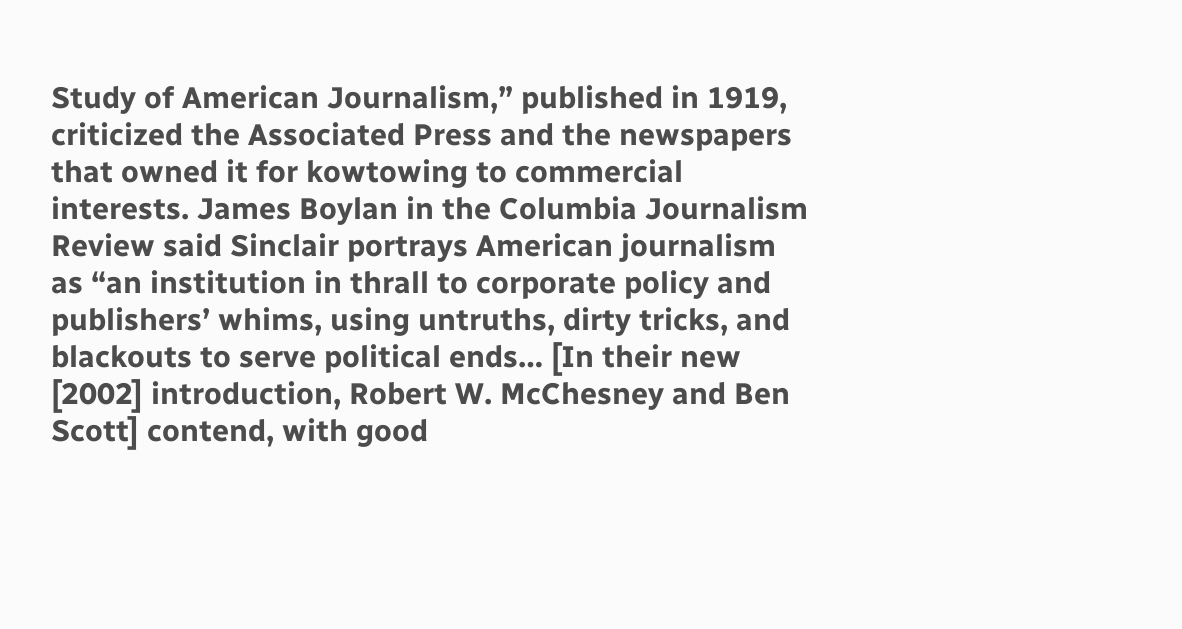Study of American Journalism,” published in 1919, criticized the Associated Press and the newspapers that owned it for kowtowing to commercial interests. James Boylan in the Columbia Journalism Review said Sinclair portrays American journalism as “an institution in thrall to corporate policy and publishers’ whims, using untruths, dirty tricks, and blackouts to serve political ends… [In their new [2002] introduction, Robert W. McChesney and Ben Scott] contend, with good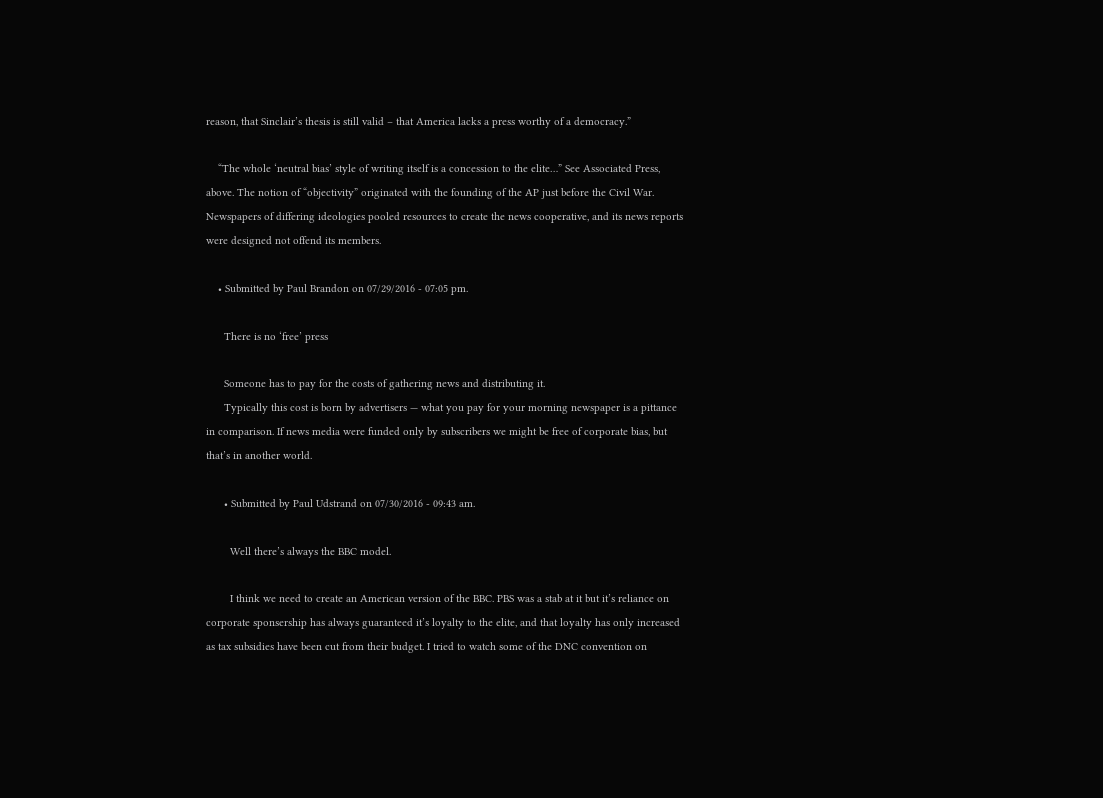reason, that Sinclair’s thesis is still valid – that America lacks a press worthy of a democracy.”

    “The whole ‘neutral bias’ style of writing itself is a concession to the elite…” See Associated Press, above. The notion of “objectivity” originated with the founding of the AP just before the Civil War. Newspapers of differing ideologies pooled resources to create the news cooperative, and its news reports were designed not offend its members.

    • Submitted by Paul Brandon on 07/29/2016 - 07:05 pm.

      There is no ‘free’ press

      Someone has to pay for the costs of gathering news and distributing it.
      Typically this cost is born by advertisers — what you pay for your morning newspaper is a pittance in comparison. If news media were funded only by subscribers we might be free of corporate bias, but that’s in another world.

      • Submitted by Paul Udstrand on 07/30/2016 - 09:43 am.

        Well there’s always the BBC model.

        I think we need to create an American version of the BBC. PBS was a stab at it but it’s reliance on corporate sponsership has always guaranteed it’s loyalty to the elite, and that loyalty has only increased as tax subsidies have been cut from their budget. I tried to watch some of the DNC convention on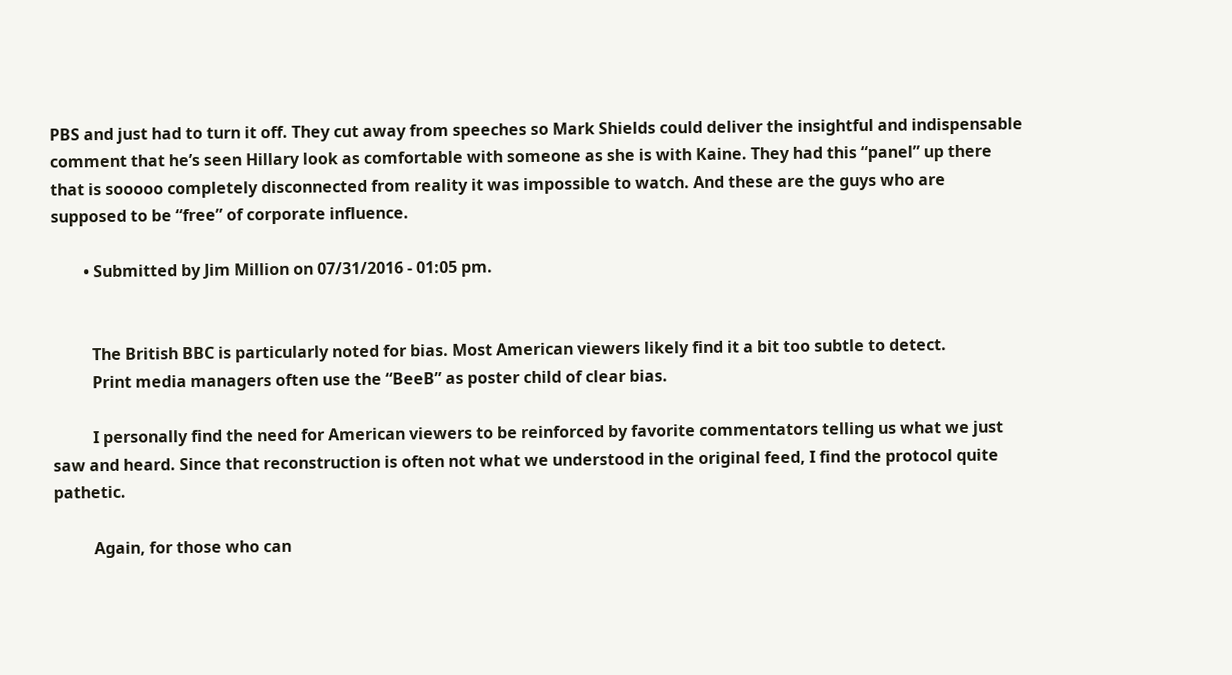PBS and just had to turn it off. They cut away from speeches so Mark Shields could deliver the insightful and indispensable comment that he’s seen Hillary look as comfortable with someone as she is with Kaine. They had this “panel” up there that is sooooo completely disconnected from reality it was impossible to watch. And these are the guys who are supposed to be “free” of corporate influence.

        • Submitted by Jim Million on 07/31/2016 - 01:05 pm.


          The British BBC is particularly noted for bias. Most American viewers likely find it a bit too subtle to detect.
          Print media managers often use the “BeeB” as poster child of clear bias.

          I personally find the need for American viewers to be reinforced by favorite commentators telling us what we just saw and heard. Since that reconstruction is often not what we understood in the original feed, I find the protocol quite pathetic.

          Again, for those who can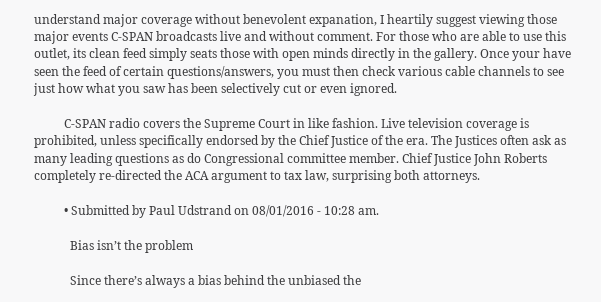understand major coverage without benevolent expanation, I heartily suggest viewing those major events C-SPAN broadcasts live and without comment. For those who are able to use this outlet, its clean feed simply seats those with open minds directly in the gallery. Once your have seen the feed of certain questions/answers, you must then check various cable channels to see just how what you saw has been selectively cut or even ignored.

          C-SPAN radio covers the Supreme Court in like fashion. Live television coverage is prohibited, unless specifically endorsed by the Chief Justice of the era. The Justices often ask as many leading questions as do Congressional committee member. Chief Justice John Roberts completely re-directed the ACA argument to tax law, surprising both attorneys.

          • Submitted by Paul Udstrand on 08/01/2016 - 10:28 am.

            Bias isn’t the problem

            Since there’s always a bias behind the unbiased the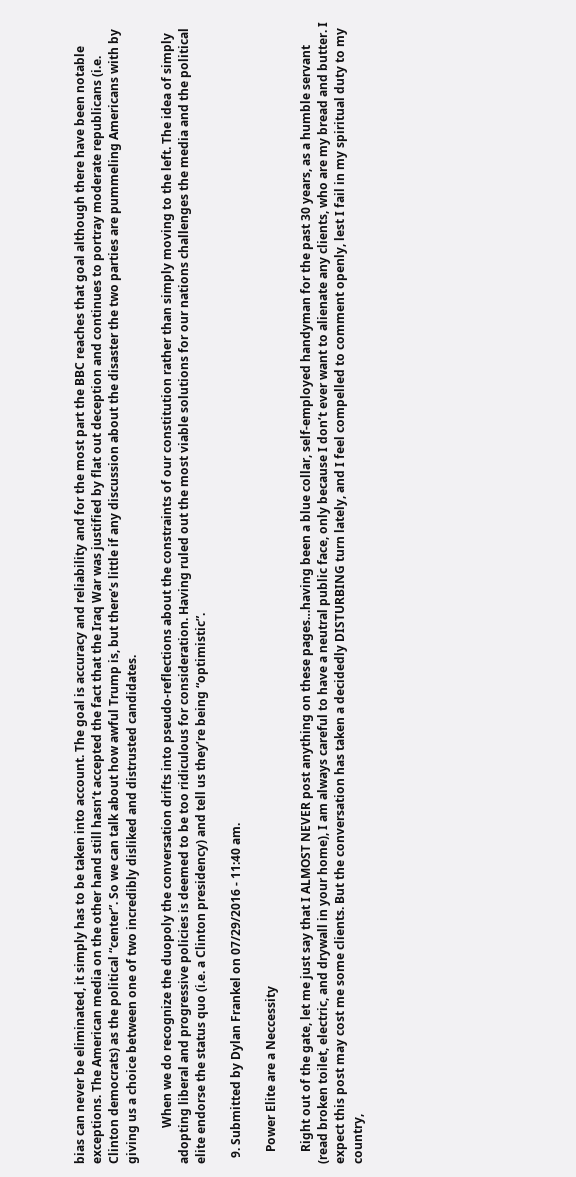bias can never be eliminated, it simply has to be taken into account. The goal is accuracy and reliability and for the most part the BBC reaches that goal although there have been notable exceptions. The American media on the other hand still hasn’t accepted the fact that the Iraq War was justified by flat out deception and continues to portray moderate republicans (i.e. Clinton democrats) as the political “center”. So we can talk about how awful Trump is, but there’s little if any discussion about the disaster the two parties are pummeling Americans with by giving us a choice between one of two incredibly disliked and distrusted candidates.

            When we do recognize the duopoly the conversation drifts into pseudo-reflections about the constraints of our constitution rather than simply moving to the left. The idea of simply adopting liberal and progressive policies is deemed to be too ridiculous for consideration. Having ruled out the most viable solutions for our nations challenges the media and the political elite endorse the status quo (i.e. a Clinton presidency) and tell us they’re being “optimistic”.

  9. Submitted by Dylan Frankel on 07/29/2016 - 11:40 am.

    Power Elite are a Neccessity

    Right out of the gate, let me just say that I ALMOST NEVER post anything on these pages…having been a blue collar, self-employed handyman for the past 30 years, as a humble servant (read broken toilet, electric, and drywall in your home), I am always careful to have a neutral public face, only because I don’t ever want to alienate any clients, who are my bread and butter. I expect this post may cost me some clients. But the conversation has taken a decidedly DISTURBING turn lately, and I feel compelled to comment openly, lest I fail in my spiritual duty to my country,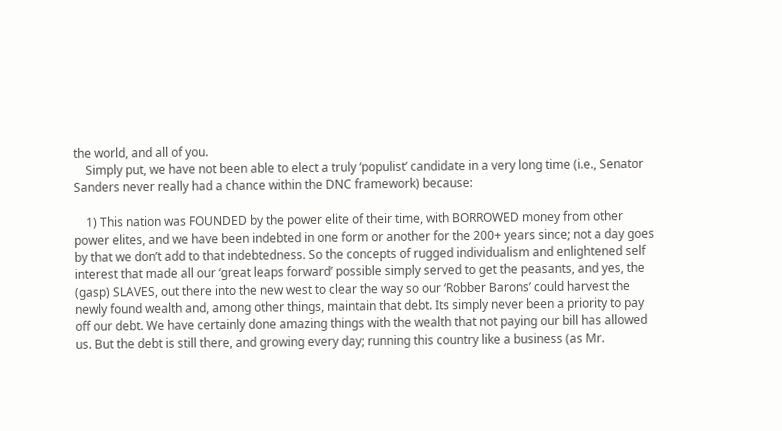the world, and all of you.
    Simply put, we have not been able to elect a truly ‘populist’ candidate in a very long time (i.e., Senator Sanders never really had a chance within the DNC framework) because:

    1) This nation was FOUNDED by the power elite of their time, with BORROWED money from other power elites, and we have been indebted in one form or another for the 200+ years since; not a day goes by that we don’t add to that indebtedness. So the concepts of rugged individualism and enlightened self interest that made all our ‘great leaps forward’ possible simply served to get the peasants, and yes, the (gasp) SLAVES, out there into the new west to clear the way so our ‘Robber Barons’ could harvest the newly found wealth and, among other things, maintain that debt. Its simply never been a priority to pay off our debt. We have certainly done amazing things with the wealth that not paying our bill has allowed us. But the debt is still there, and growing every day; running this country like a business (as Mr.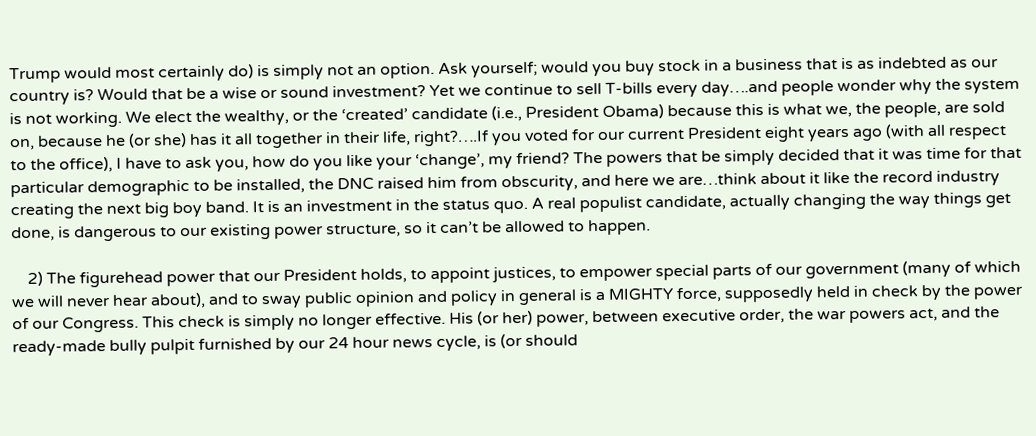Trump would most certainly do) is simply not an option. Ask yourself; would you buy stock in a business that is as indebted as our country is? Would that be a wise or sound investment? Yet we continue to sell T-bills every day….and people wonder why the system is not working. We elect the wealthy, or the ‘created’ candidate (i.e., President Obama) because this is what we, the people, are sold on, because he (or she) has it all together in their life, right?….If you voted for our current President eight years ago (with all respect to the office), I have to ask you, how do you like your ‘change’, my friend? The powers that be simply decided that it was time for that particular demographic to be installed, the DNC raised him from obscurity, and here we are…think about it like the record industry creating the next big boy band. It is an investment in the status quo. A real populist candidate, actually changing the way things get done, is dangerous to our existing power structure, so it can’t be allowed to happen.

    2) The figurehead power that our President holds, to appoint justices, to empower special parts of our government (many of which we will never hear about), and to sway public opinion and policy in general is a MIGHTY force, supposedly held in check by the power of our Congress. This check is simply no longer effective. His (or her) power, between executive order, the war powers act, and the ready-made bully pulpit furnished by our 24 hour news cycle, is (or should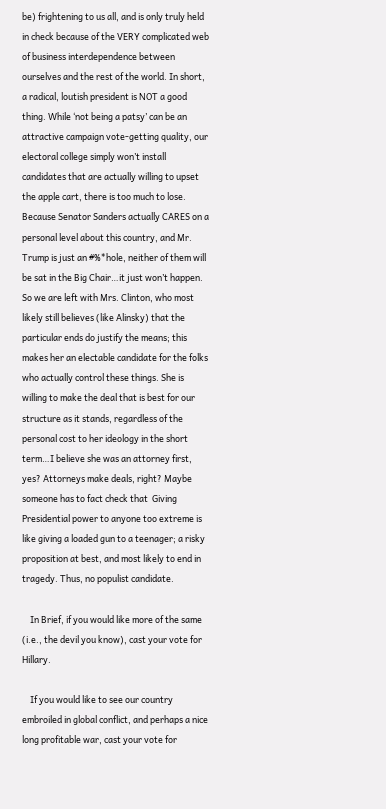be) frightening to us all, and is only truly held in check because of the VERY complicated web of business interdependence between ourselves and the rest of the world. In short, a radical, loutish president is NOT a good thing. While ‘not being a patsy’ can be an attractive campaign vote-getting quality, our electoral college simply won’t install candidates that are actually willing to upset the apple cart, there is too much to lose. Because Senator Sanders actually CARES on a personal level about this country, and Mr. Trump is just an #%*hole, neither of them will be sat in the Big Chair…it just won’t happen. So we are left with Mrs. Clinton, who most likely still believes (like Alinsky) that the particular ends do justify the means; this makes her an electable candidate for the folks who actually control these things. She is willing to make the deal that is best for our structure as it stands, regardless of the personal cost to her ideology in the short term…I believe she was an attorney first, yes? Attorneys make deals, right? Maybe someone has to fact check that  Giving Presidential power to anyone too extreme is like giving a loaded gun to a teenager; a risky proposition at best, and most likely to end in tragedy. Thus, no populist candidate.

    In Brief, if you would like more of the same (i.e., the devil you know), cast your vote for Hillary.

    If you would like to see our country embroiled in global conflict, and perhaps a nice long profitable war, cast your vote for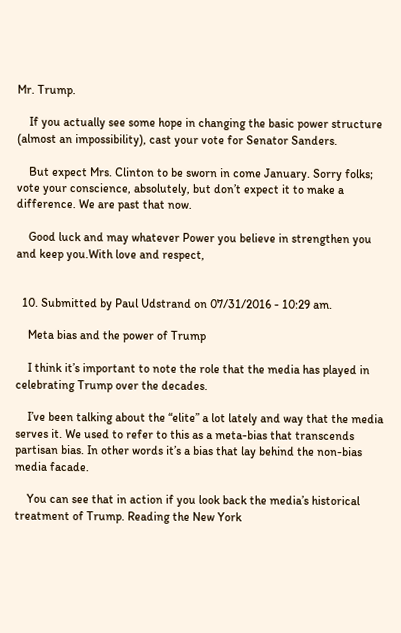Mr. Trump.

    If you actually see some hope in changing the basic power structure (almost an impossibility), cast your vote for Senator Sanders.

    But expect Mrs. Clinton to be sworn in come January. Sorry folks; vote your conscience, absolutely, but don’t expect it to make a difference. We are past that now.

    Good luck and may whatever Power you believe in strengthen you and keep you.With love and respect,


  10. Submitted by Paul Udstrand on 07/31/2016 - 10:29 am.

    Meta bias and the power of Trump

    I think it’s important to note the role that the media has played in celebrating Trump over the decades.

    I’ve been talking about the “elite” a lot lately and way that the media serves it. We used to refer to this as a meta-bias that transcends partisan bias. In other words it’s a bias that lay behind the non-bias media facade.

    You can see that in action if you look back the media’s historical treatment of Trump. Reading the New York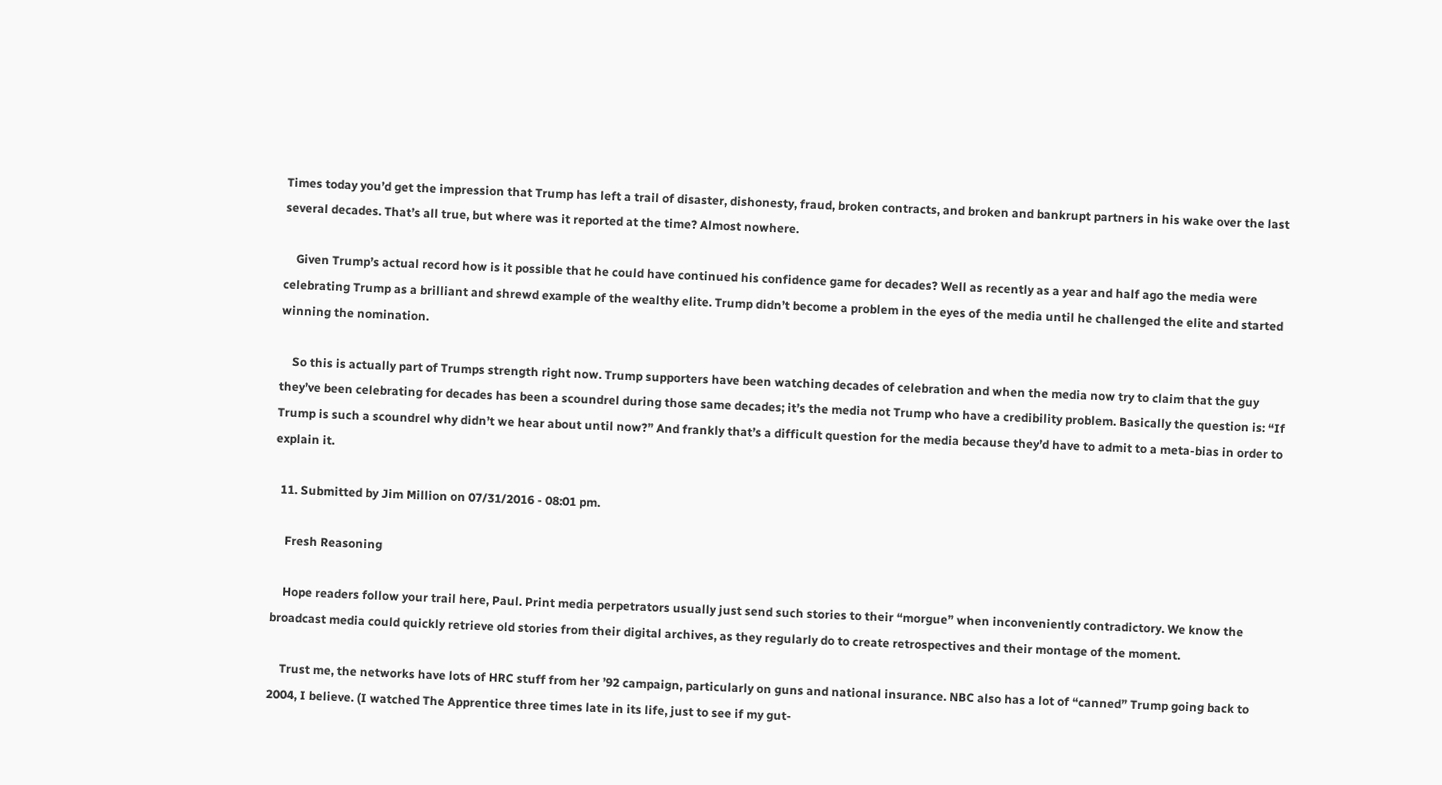Times today you’d get the impression that Trump has left a trail of disaster, dishonesty, fraud, broken contracts, and broken and bankrupt partners in his wake over the last several decades. That’s all true, but where was it reported at the time? Almost nowhere.

    Given Trump’s actual record how is it possible that he could have continued his confidence game for decades? Well as recently as a year and half ago the media were celebrating Trump as a brilliant and shrewd example of the wealthy elite. Trump didn’t become a problem in the eyes of the media until he challenged the elite and started winning the nomination.

    So this is actually part of Trumps strength right now. Trump supporters have been watching decades of celebration and when the media now try to claim that the guy they’ve been celebrating for decades has been a scoundrel during those same decades; it’s the media not Trump who have a credibility problem. Basically the question is: “If Trump is such a scoundrel why didn’t we hear about until now?” And frankly that’s a difficult question for the media because they’d have to admit to a meta-bias in order to explain it.

  11. Submitted by Jim Million on 07/31/2016 - 08:01 pm.

    Fresh Reasoning

    Hope readers follow your trail here, Paul. Print media perpetrators usually just send such stories to their “morgue” when inconveniently contradictory. We know the broadcast media could quickly retrieve old stories from their digital archives, as they regularly do to create retrospectives and their montage of the moment.

    Trust me, the networks have lots of HRC stuff from her ’92 campaign, particularly on guns and national insurance. NBC also has a lot of “canned” Trump going back to 2004, I believe. (I watched The Apprentice three times late in its life, just to see if my gut-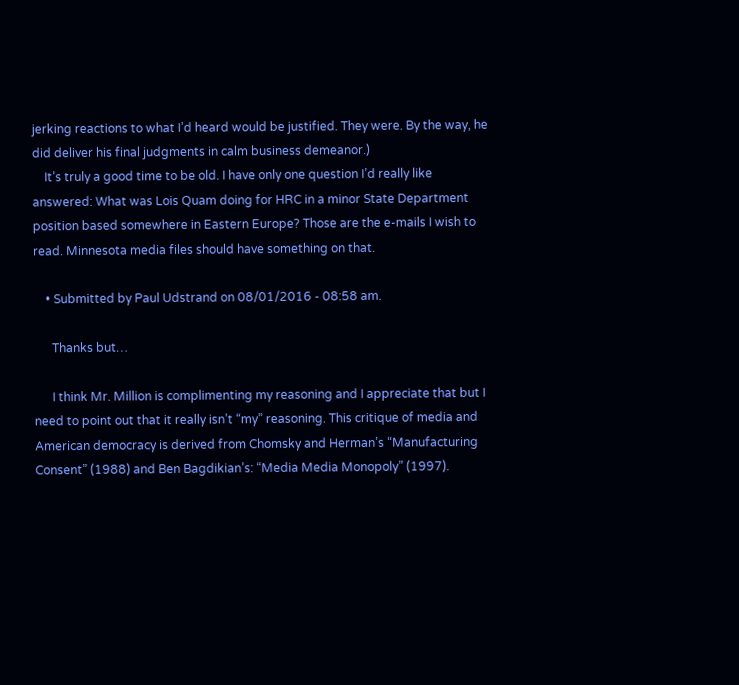jerking reactions to what I’d heard would be justified. They were. By the way, he did deliver his final judgments in calm business demeanor.)
    It’s truly a good time to be old. I have only one question I’d really like answered: What was Lois Quam doing for HRC in a minor State Department position based somewhere in Eastern Europe? Those are the e-mails I wish to read. Minnesota media files should have something on that.

    • Submitted by Paul Udstrand on 08/01/2016 - 08:58 am.

      Thanks but…

      I think Mr. Million is complimenting my reasoning and I appreciate that but I need to point out that it really isn’t “my” reasoning. This critique of media and American democracy is derived from Chomsky and Herman’s “Manufacturing Consent” (1988) and Ben Bagdikian’s: “Media Media Monopoly” (1997).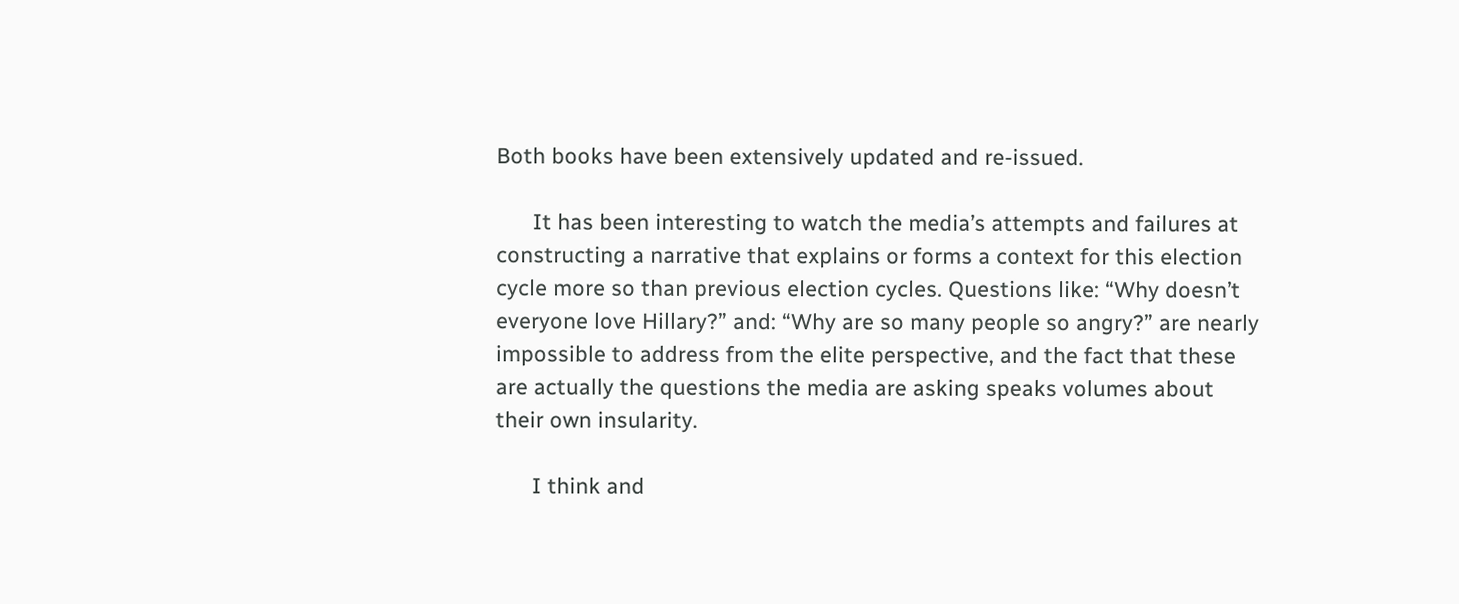Both books have been extensively updated and re-issued.

      It has been interesting to watch the media’s attempts and failures at constructing a narrative that explains or forms a context for this election cycle more so than previous election cycles. Questions like: “Why doesn’t everyone love Hillary?” and: “Why are so many people so angry?” are nearly impossible to address from the elite perspective, and the fact that these are actually the questions the media are asking speaks volumes about their own insularity.

      I think and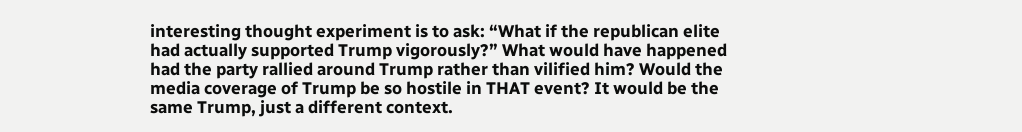interesting thought experiment is to ask: “What if the republican elite had actually supported Trump vigorously?” What would have happened had the party rallied around Trump rather than vilified him? Would the media coverage of Trump be so hostile in THAT event? It would be the same Trump, just a different context.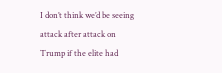I don’t think we’d be seeing attack after attack on Trump if the elite had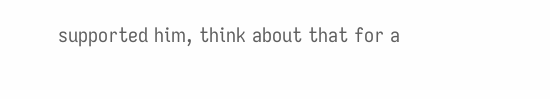supported him, think about that for a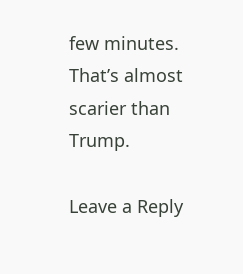few minutes. That’s almost scarier than Trump.

Leave a Reply